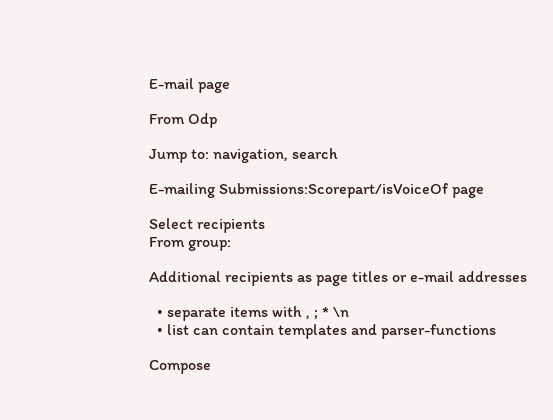E-mail page

From Odp

Jump to: navigation, search

E-mailing Submissions:Scorepart/isVoiceOf page

Select recipients
From group:

Additional recipients as page titles or e-mail addresses

  • separate items with , ; * \n
  • list can contain templates and parser-functions

Compose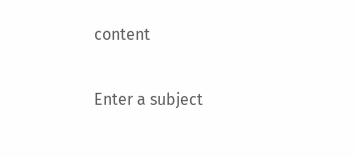content

Enter a subject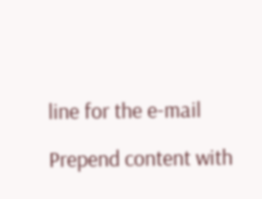line for the e-mail

Prepend content with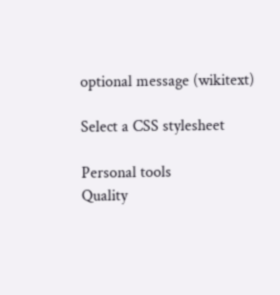optional message (wikitext)

Select a CSS stylesheet

Personal tools
Quality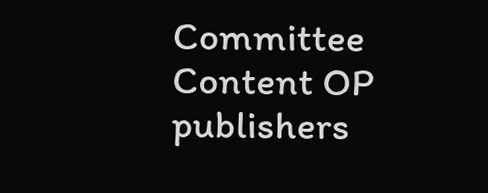Committee
Content OP publishers